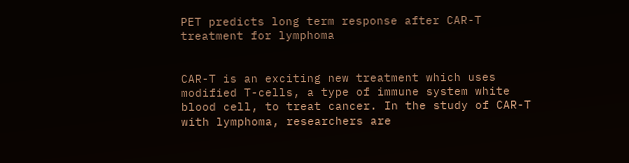PET predicts long term response after CAR-T treatment for lymphoma


CAR-T is an exciting new treatment which uses modified T-cells, a type of immune system white blood cell, to treat cancer. In the study of CAR-T with lymphoma, researchers are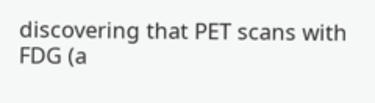discovering that PET scans with FDG (a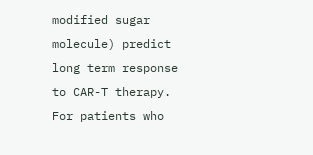modified sugar molecule) predict long term response to CAR-T therapy. For patients who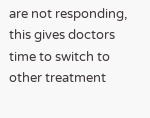are not responding, this gives doctors time to switch to other treatment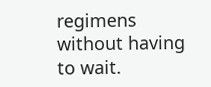regimens without having to wait.